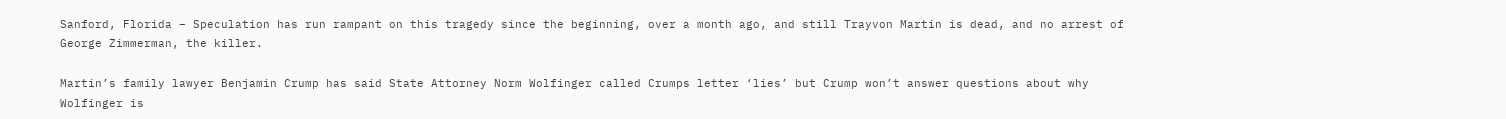Sanford, Florida – Speculation has run rampant on this tragedy since the beginning, over a month ago, and still Trayvon Martin is dead, and no arrest of George Zimmerman, the killer.

Martin’s family lawyer Benjamin Crump has said State Attorney Norm Wolfinger called Crumps letter ‘lies’ but Crump won’t answer questions about why Wolfinger is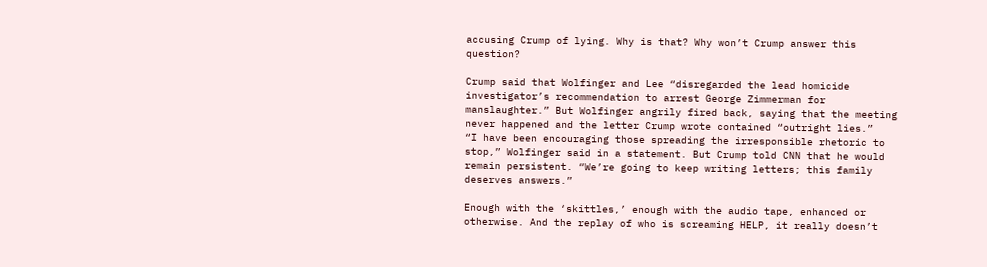accusing Crump of lying. Why is that? Why won’t Crump answer this question?

Crump said that Wolfinger and Lee “disregarded the lead homicide investigator’s recommendation to arrest George Zimmerman for manslaughter.” But Wolfinger angrily fired back, saying that the meeting never happened and the letter Crump wrote contained “outright lies.”
“I have been encouraging those spreading the irresponsible rhetoric to stop,” Wolfinger said in a statement. But Crump told CNN that he would remain persistent. “We’re going to keep writing letters; this family deserves answers.”

Enough with the ‘skittles,’ enough with the audio tape, enhanced or otherwise. And the replay of who is screaming HELP, it really doesn’t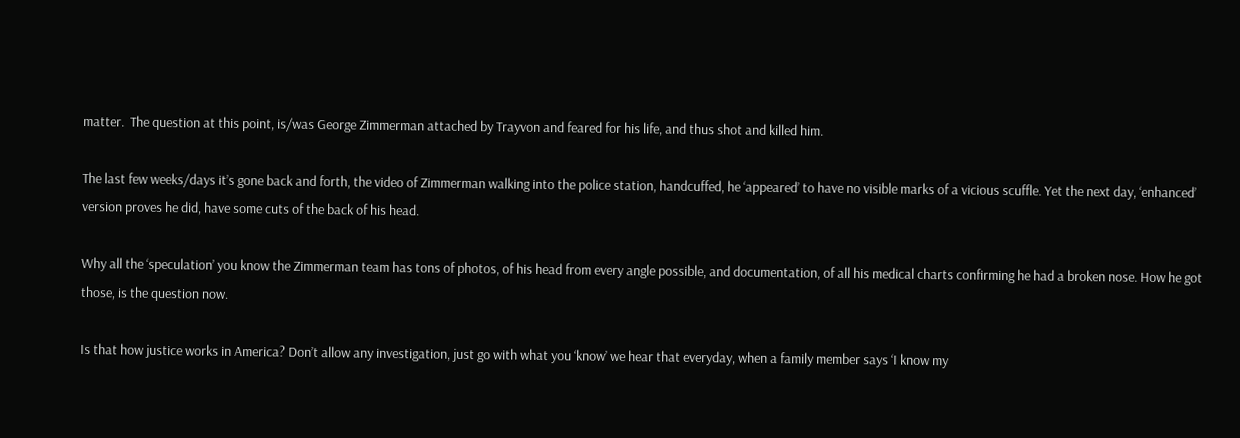matter.  The question at this point, is/was George Zimmerman attached by Trayvon and feared for his life, and thus shot and killed him.

The last few weeks/days it’s gone back and forth, the video of Zimmerman walking into the police station, handcuffed, he ‘appeared’ to have no visible marks of a vicious scuffle. Yet the next day, ‘enhanced’ version proves he did, have some cuts of the back of his head.

Why all the ‘speculation’ you know the Zimmerman team has tons of photos, of his head from every angle possible, and documentation, of all his medical charts confirming he had a broken nose. How he got those, is the question now.

Is that how justice works in America? Don’t allow any investigation, just go with what you ‘know’ we hear that everyday, when a family member says ‘I know my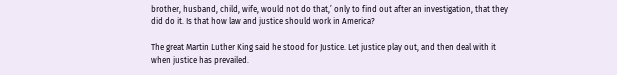brother, husband, child, wife, would not do that,’ only to find out after an investigation, that they did do it. Is that how law and justice should work in America?

The great Martin Luther King said he stood for Justice. Let justice play out, and then deal with it when justice has prevailed.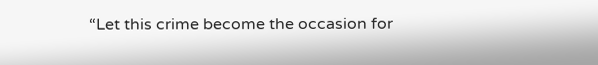“Let this crime become the occasion for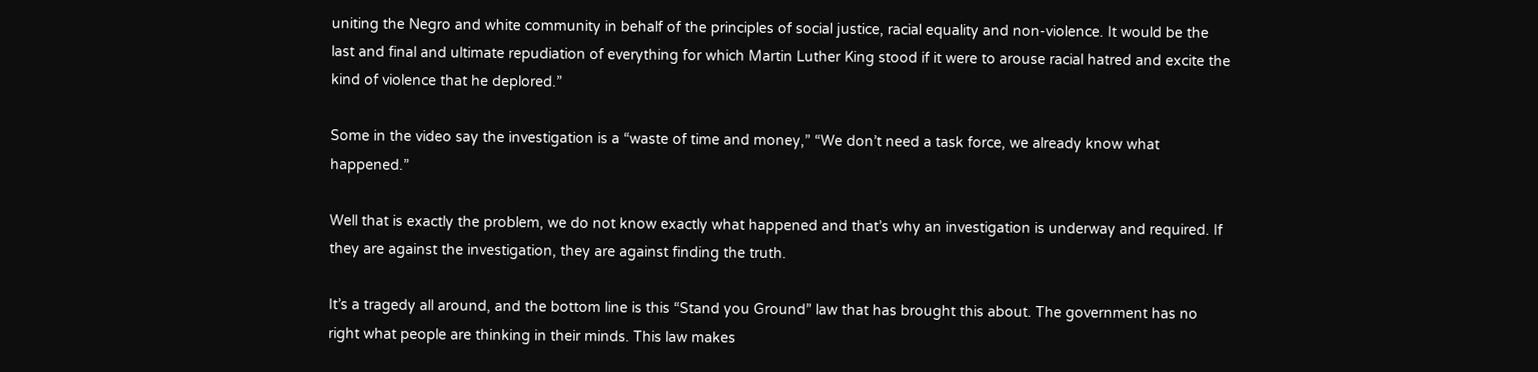uniting the Negro and white community in behalf of the principles of social justice, racial equality and non-violence. It would be the last and final and ultimate repudiation of everything for which Martin Luther King stood if it were to arouse racial hatred and excite the kind of violence that he deplored.”

Some in the video say the investigation is a “waste of time and money,” “We don’t need a task force, we already know what happened.”

Well that is exactly the problem, we do not know exactly what happened and that’s why an investigation is underway and required. If they are against the investigation, they are against finding the truth.

It’s a tragedy all around, and the bottom line is this “Stand you Ground” law that has brought this about. The government has no right what people are thinking in their minds. This law makes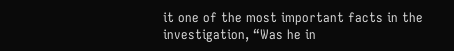it one of the most important facts in the investigation, “Was he in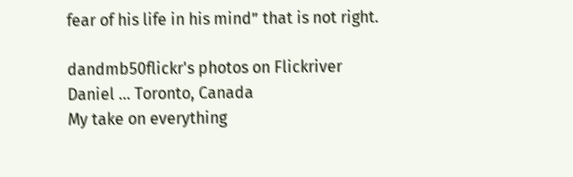fear of his life in his mind” that is not right.

dandmb50flickr's photos on Flickriver
Daniel … Toronto, Canada
My take on everything